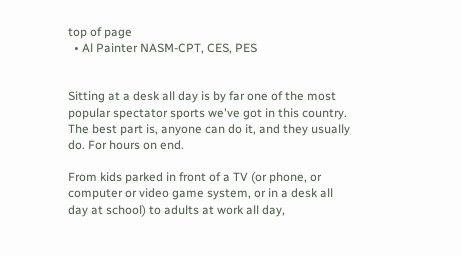top of page
  • Al Painter NASM-CPT, CES, PES


Sitting at a desk all day is by far one of the most popular spectator sports we've got in this country. The best part is, anyone can do it, and they usually do. For hours on end.

From kids parked in front of a TV (or phone, or computer or video game system, or in a desk all day at school) to adults at work all day,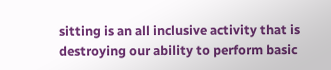sitting is an all inclusive activity that is destroying our ability to perform basic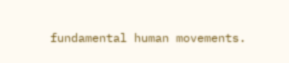fundamental human movements.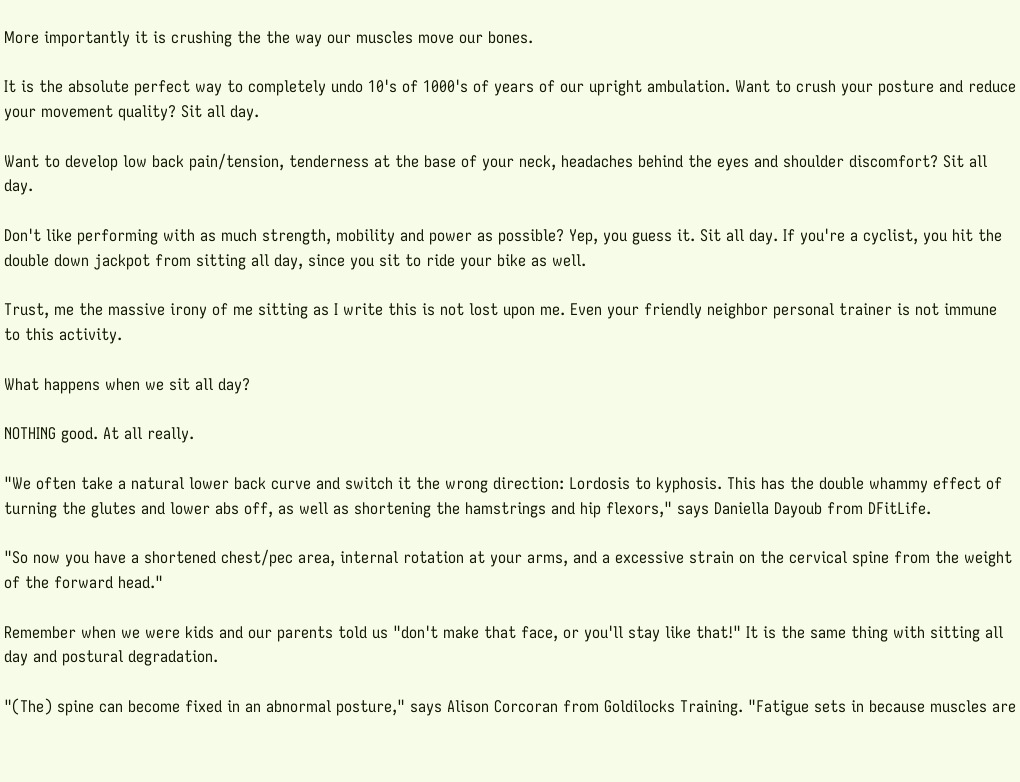More importantly it is crushing the the way our muscles move our bones.

It is the absolute perfect way to completely undo 10's of 1000's of years of our upright ambulation. Want to crush your posture and reduce your movement quality? Sit all day.

Want to develop low back pain/tension, tenderness at the base of your neck, headaches behind the eyes and shoulder discomfort? Sit all day.

Don't like performing with as much strength, mobility and power as possible? Yep, you guess it. Sit all day. If you're a cyclist, you hit the double down jackpot from sitting all day, since you sit to ride your bike as well.

Trust, me the massive irony of me sitting as I write this is not lost upon me. Even your friendly neighbor personal trainer is not immune to this activity.

What happens when we sit all day?

NOTHING good. At all really.

"We often take a natural lower back curve and switch it the wrong direction: Lordosis to kyphosis. This has the double whammy effect of turning the glutes and lower abs off, as well as shortening the hamstrings and hip flexors," says Daniella Dayoub from DFitLife.

"So now you have a shortened chest/pec area, internal rotation at your arms, and a excessive strain on the cervical spine from the weight of the forward head."

Remember when we were kids and our parents told us "don't make that face, or you'll stay like that!" It is the same thing with sitting all day and postural degradation.

"(The) spine can become fixed in an abnormal posture," says Alison Corcoran from Goldilocks Training. "Fatigue sets in because muscles are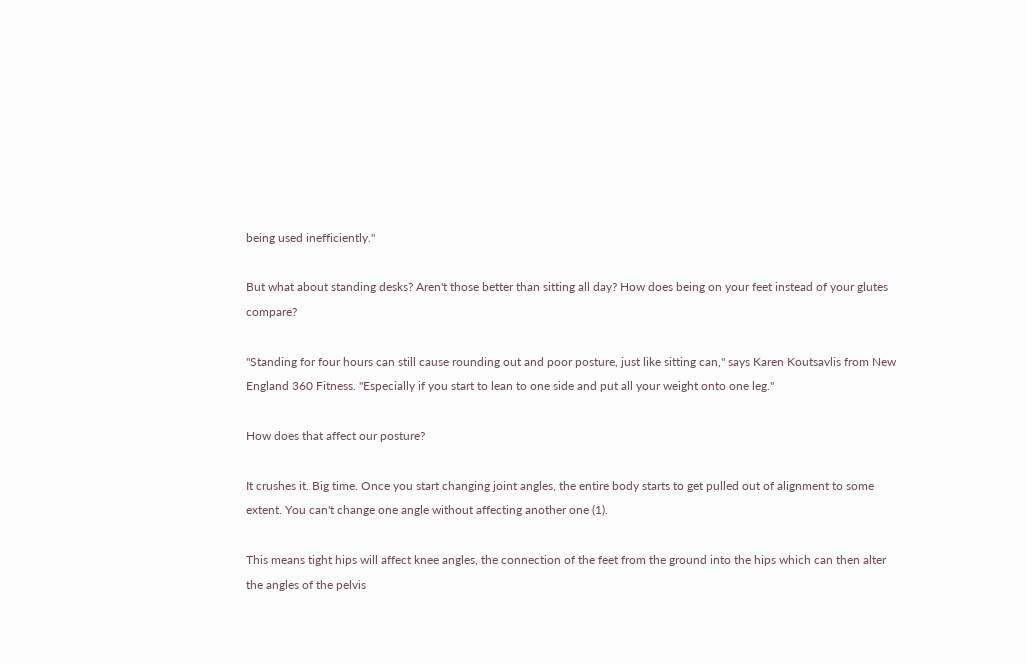being used inefficiently."

But what about standing desks? Aren't those better than sitting all day? How does being on your feet instead of your glutes compare?

"Standing for four hours can still cause rounding out and poor posture, just like sitting can," says Karen Koutsavlis from New England 360 Fitness. "Especially if you start to lean to one side and put all your weight onto one leg."

How does that affect our posture?

It crushes it. Big time. Once you start changing joint angles, the entire body starts to get pulled out of alignment to some extent. You can't change one angle without affecting another one (1).

This means tight hips will affect knee angles, the connection of the feet from the ground into the hips which can then alter the angles of the pelvis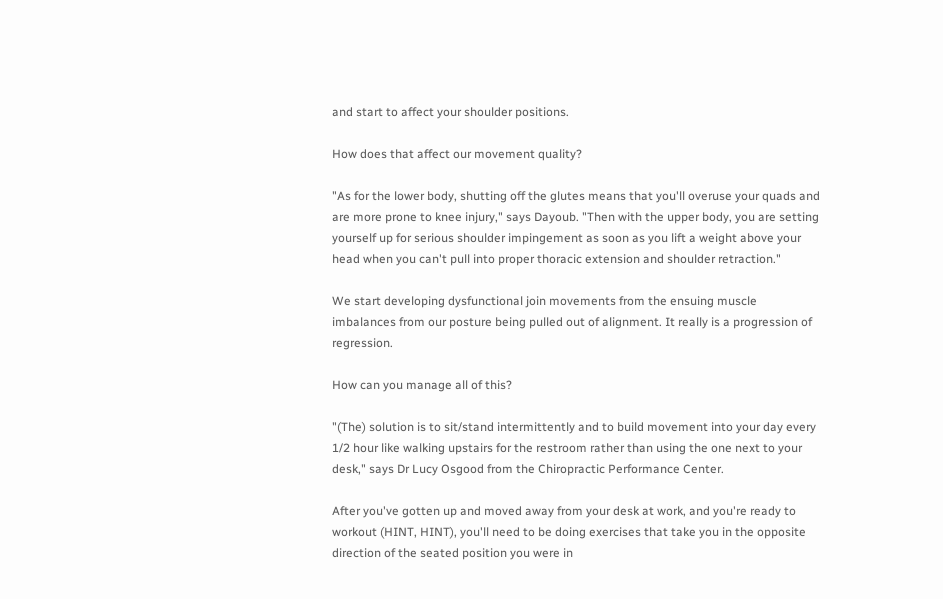and start to affect your shoulder positions.

How does that affect our movement quality?

"As for the lower body, shutting off the glutes means that you'll overuse your quads and are more prone to knee injury," says Dayoub. "Then with the upper body, you are setting yourself up for serious shoulder impingement as soon as you lift a weight above your head when you can't pull into proper thoracic extension and shoulder retraction."

We start developing dysfunctional join movements from the ensuing muscle imbalances from our posture being pulled out of alignment. It really is a progression of regression.

How can you manage all of this?

"(The) solution is to sit/stand intermittently and to build movement into your day every 1/2 hour like walking upstairs for the restroom rather than using the one next to your desk," says Dr Lucy Osgood from the Chiropractic Performance Center.

After you've gotten up and moved away from your desk at work, and you're ready to workout (HINT, HINT), you'll need to be doing exercises that take you in the opposite direction of the seated position you were in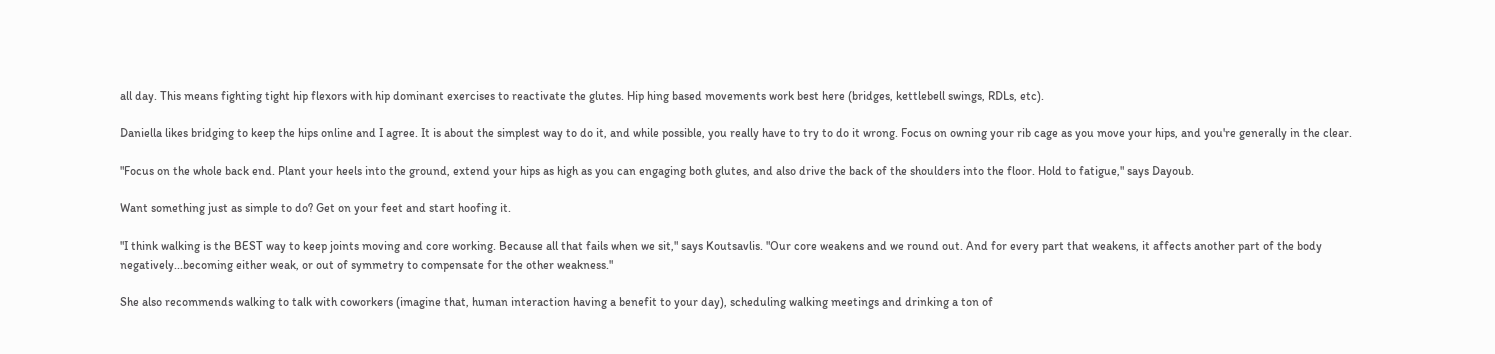all day. This means fighting tight hip flexors with hip dominant exercises to reactivate the glutes. Hip hing based movements work best here (bridges, kettlebell swings, RDLs, etc).

Daniella likes bridging to keep the hips online and I agree. It is about the simplest way to do it, and while possible, you really have to try to do it wrong. Focus on owning your rib cage as you move your hips, and you're generally in the clear.

"Focus on the whole back end. Plant your heels into the ground, extend your hips as high as you can engaging both glutes, and also drive the back of the shoulders into the floor. Hold to fatigue," says Dayoub.

Want something just as simple to do? Get on your feet and start hoofing it.

"I think walking is the BEST way to keep joints moving and core working. Because all that fails when we sit," says Koutsavlis. "Our core weakens and we round out. And for every part that weakens, it affects another part of the body negatively...becoming either weak, or out of symmetry to compensate for the other weakness."

She also recommends walking to talk with coworkers (imagine that, human interaction having a benefit to your day), scheduling walking meetings and drinking a ton of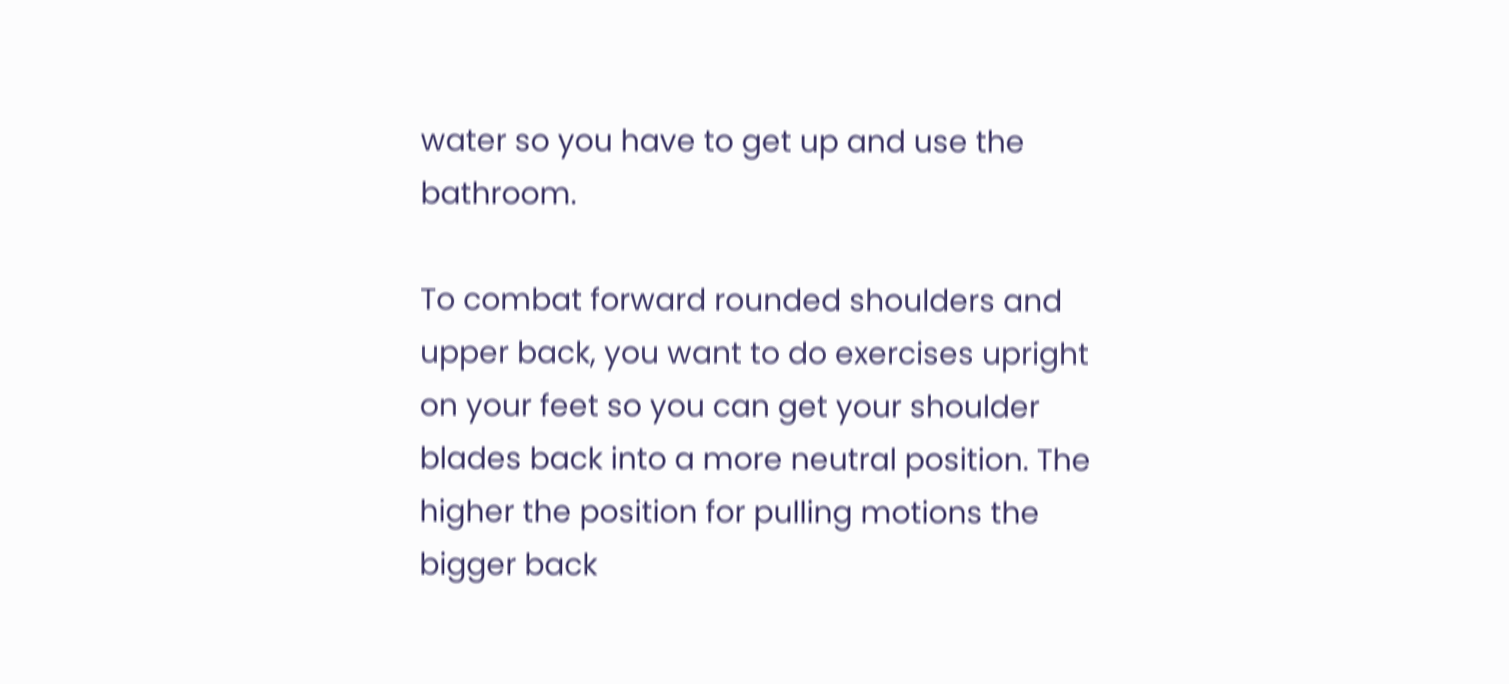water so you have to get up and use the bathroom.

To combat forward rounded shoulders and upper back, you want to do exercises upright on your feet so you can get your shoulder blades back into a more neutral position. The higher the position for pulling motions the bigger back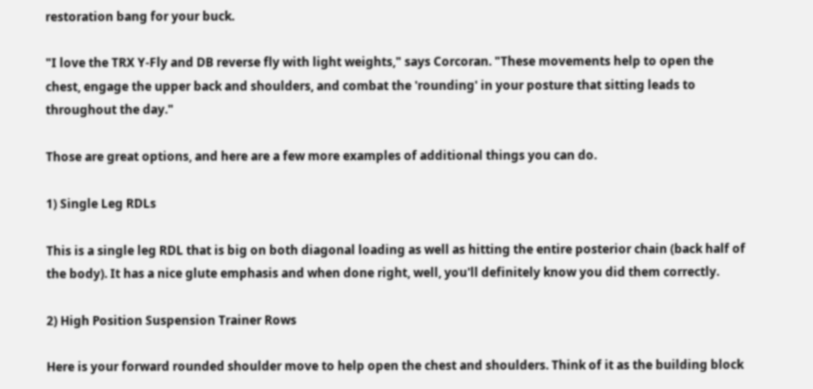restoration bang for your buck.

"I love the TRX Y-Fly and DB reverse fly with light weights," says Corcoran. "These movements help to open the chest, engage the upper back and shoulders, and combat the 'rounding' in your posture that sitting leads to throughout the day."

Those are great options, and here are a few more examples of additional things you can do.

1) Single Leg RDLs

This is a single leg RDL that is big on both diagonal loading as well as hitting the entire posterior chain (back half of the body). It has a nice glute emphasis and when done right, well, you'll definitely know you did them correctly.

2) High Position Suspension Trainer Rows

Here is your forward rounded shoulder move to help open the chest and shoulders. Think of it as the building block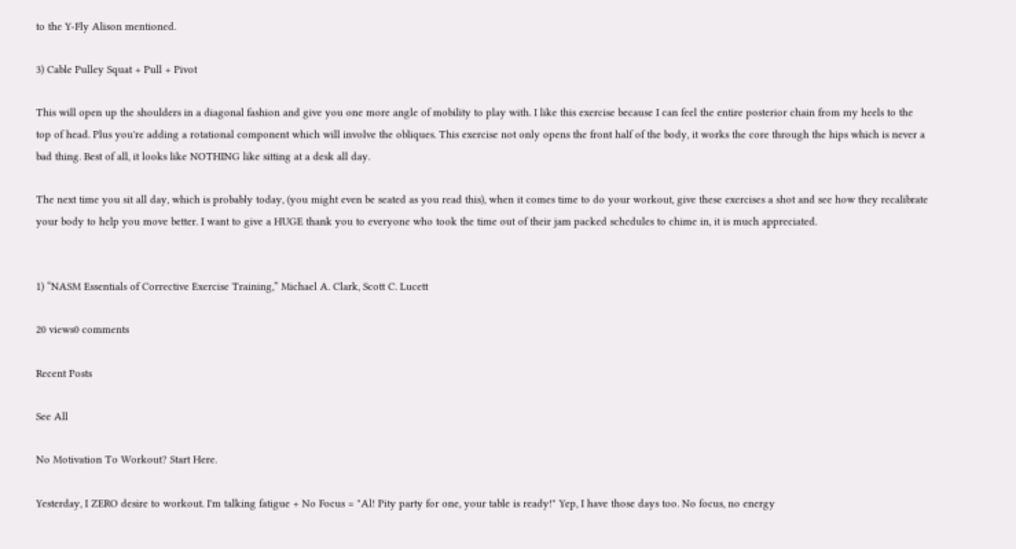to the Y-Fly Alison mentioned.

3) Cable Pulley Squat + Pull + Pivot

This will open up the shoulders in a diagonal fashion and give you one more angle of mobility to play with. I like this exercise because I can feel the entire posterior chain from my heels to the top of head. Plus you're adding a rotational component which will involve the obliques. This exercise not only opens the front half of the body, it works the core through the hips which is never a bad thing. Best of all, it looks like NOTHING like sitting at a desk all day.

The next time you sit all day, which is probably today, (you might even be seated as you read this), when it comes time to do your workout, give these exercises a shot and see how they recalibrate your body to help you move better. I want to give a HUGE thank you to everyone who took the time out of their jam packed schedules to chime in, it is much appreciated.


1) “NASM Essentials of Corrective Exercise Training,” Michael A. Clark, Scott C. Lucett

20 views0 comments

Recent Posts

See All

No Motivation To Workout? Start Here.

Yesterday, I ZERO desire to workout. I'm talking fatigue + No Focus = "Al! Pity party for one, your table is ready!" Yep, I have those days too. No focus, no energy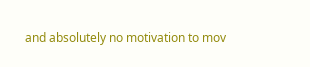and absolutely no motivation to mov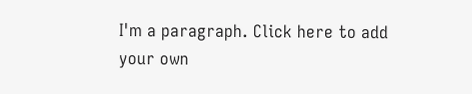I'm a paragraph. Click here to add your own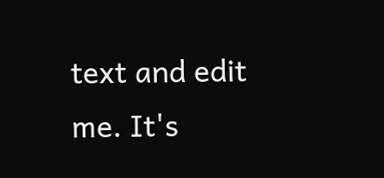text and edit me. It's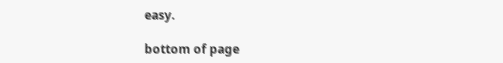easy.

bottom of page